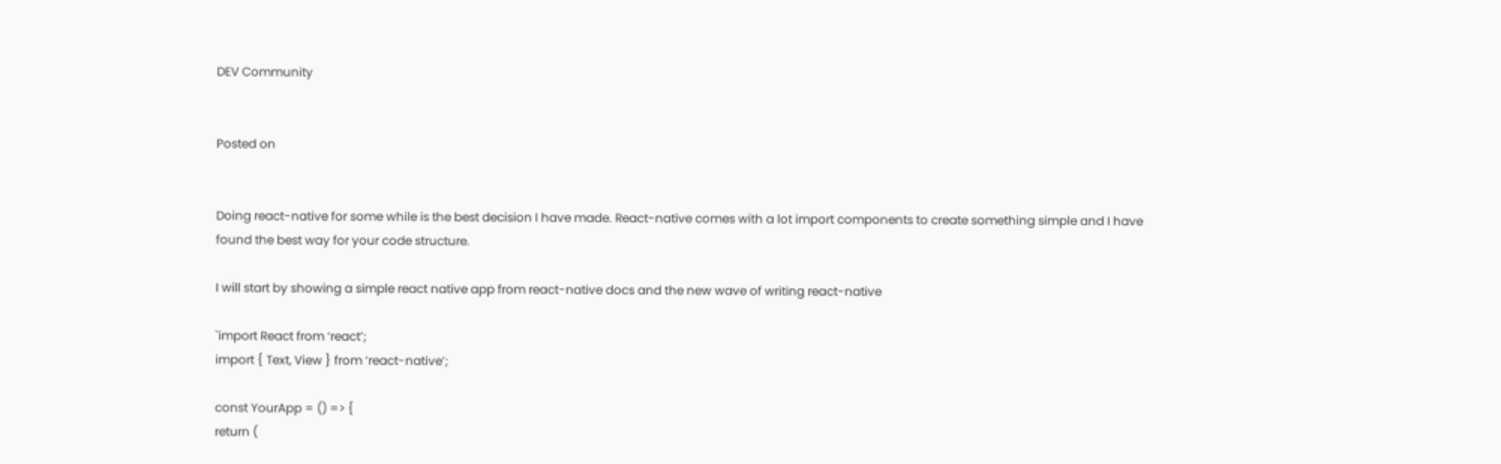DEV Community


Posted on


Doing react-native for some while is the best decision I have made. React-native comes with a lot import components to create something simple and I have found the best way for your code structure.

I will start by showing a simple react native app from react-native docs and the new wave of writing react-native

`import React from ‘react’;
import { Text, View } from ‘react-native’;

const YourApp = () => {
return (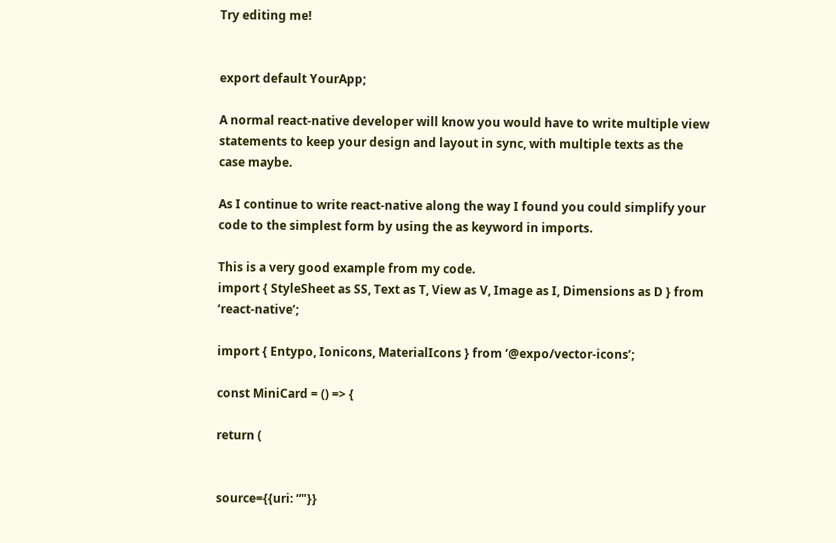Try editing me!


export default YourApp;

A normal react-native developer will know you would have to write multiple view statements to keep your design and layout in sync, with multiple texts as the case maybe.

As I continue to write react-native along the way I found you could simplify your code to the simplest form by using the as keyword in imports.

This is a very good example from my code.
import { StyleSheet as SS, Text as T, View as V, Image as I, Dimensions as D } from ‘react-native’;

import { Entypo, Ionicons, MaterialIcons } from ‘@expo/vector-icons’;

const MiniCard = () => {

return (


source={{uri: “"}}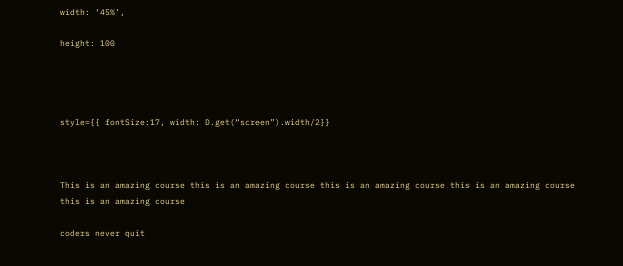width: ‘45%’,

height: 100




style={{ fontSize:17, width: D.get(“screen”).width/2}}



This is an amazing course this is an amazing course this is an amazing course this is an amazing course this is an amazing course

coders never quit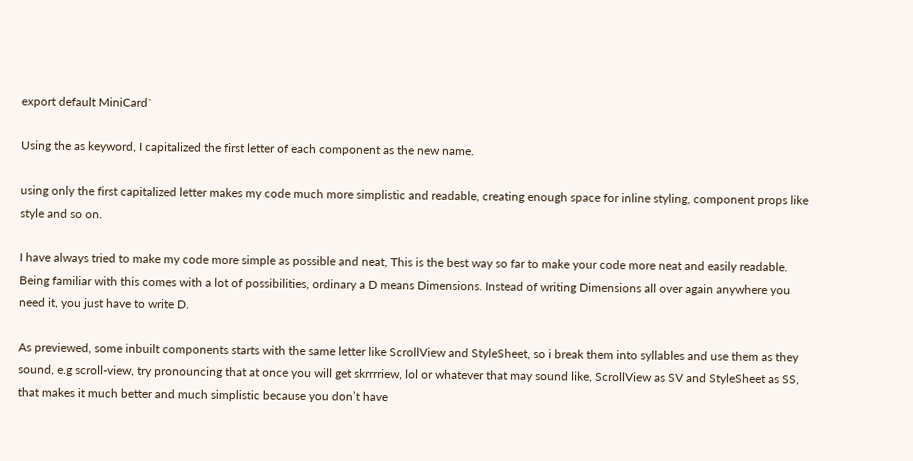export default MiniCard`

Using the as keyword, I capitalized the first letter of each component as the new name.

using only the first capitalized letter makes my code much more simplistic and readable, creating enough space for inline styling, component props like style and so on.

I have always tried to make my code more simple as possible and neat, This is the best way so far to make your code more neat and easily readable. Being familiar with this comes with a lot of possibilities, ordinary a D means Dimensions. Instead of writing Dimensions all over again anywhere you need it, you just have to write D.

As previewed, some inbuilt components starts with the same letter like ScrollView and StyleSheet, so i break them into syllables and use them as they sound, e.g scroll-view, try pronouncing that at once you will get skrrrriew, lol or whatever that may sound like, ScrollView as SV and StyleSheet as SS, that makes it much better and much simplistic because you don’t have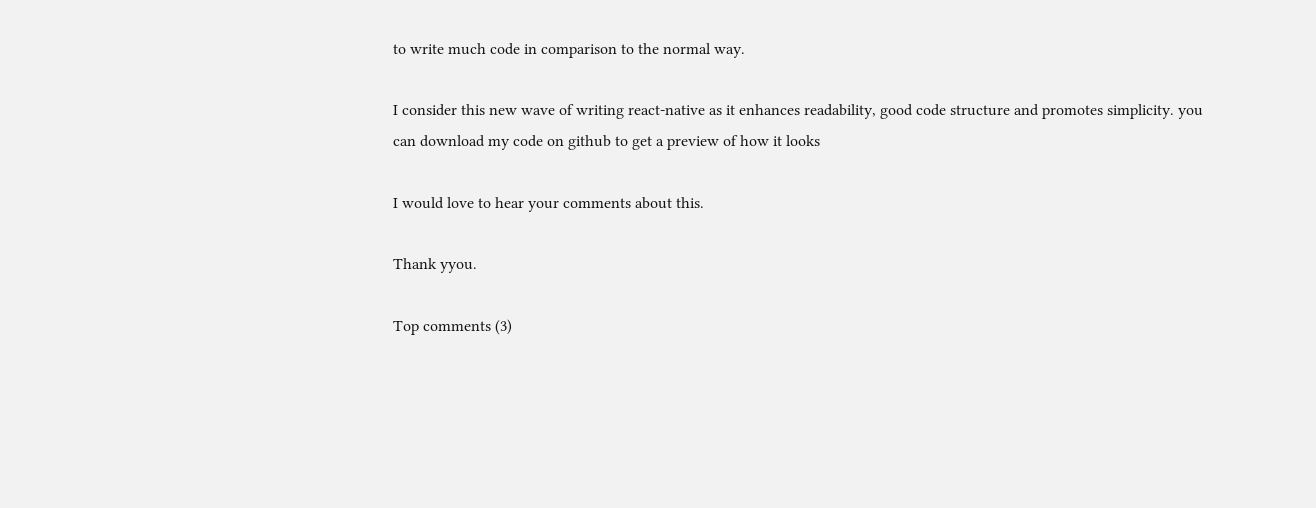to write much code in comparison to the normal way.

I consider this new wave of writing react-native as it enhances readability, good code structure and promotes simplicity. you can download my code on github to get a preview of how it looks

I would love to hear your comments about this.

Thank yyou.

Top comments (3)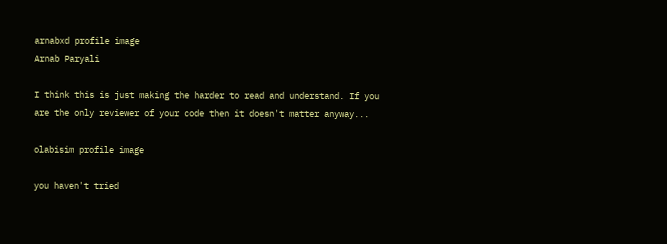arnabxd profile image
Arnab Paryali

I think this is just making the harder to read and understand. If you are the only reviewer of your code then it doesn't matter anyway...

olabisim profile image

you haven't tried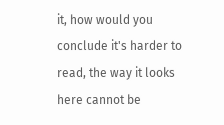it, how would you conclude it's harder to read, the way it looks here cannot be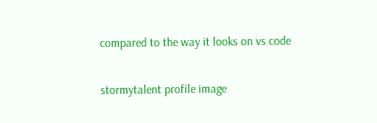compared to the way it looks on vs code

stormytalent profile image